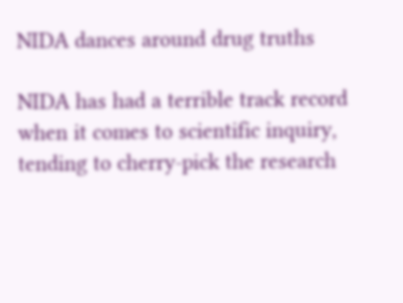NIDA dances around drug truths

NIDA has had a terrible track record when it comes to scientific inquiry, tending to cherry-pick the research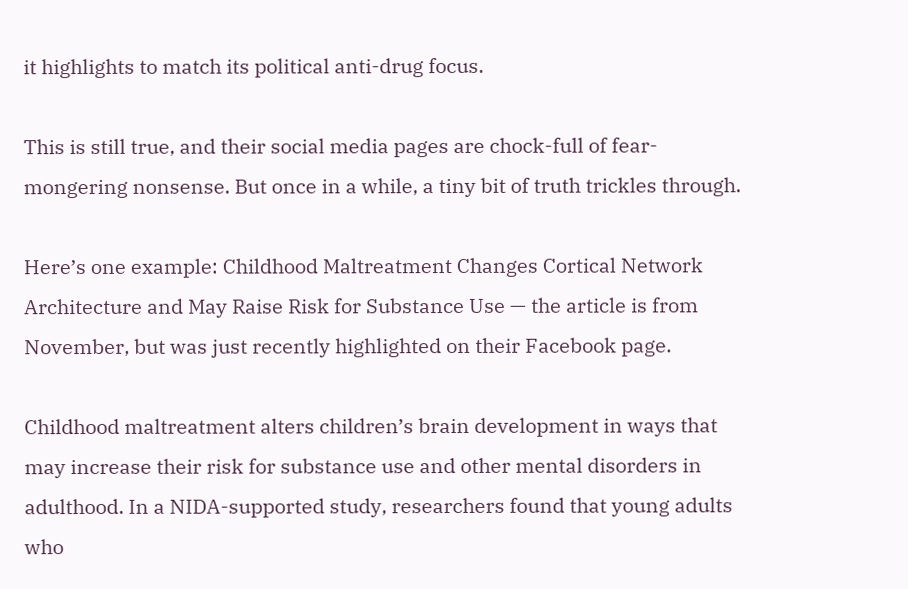it highlights to match its political anti-drug focus.

This is still true, and their social media pages are chock-full of fear-mongering nonsense. But once in a while, a tiny bit of truth trickles through.

Here’s one example: Childhood Maltreatment Changes Cortical Network Architecture and May Raise Risk for Substance Use — the article is from November, but was just recently highlighted on their Facebook page.

Childhood maltreatment alters children’s brain development in ways that may increase their risk for substance use and other mental disorders in adulthood. In a NIDA-supported study, researchers found that young adults who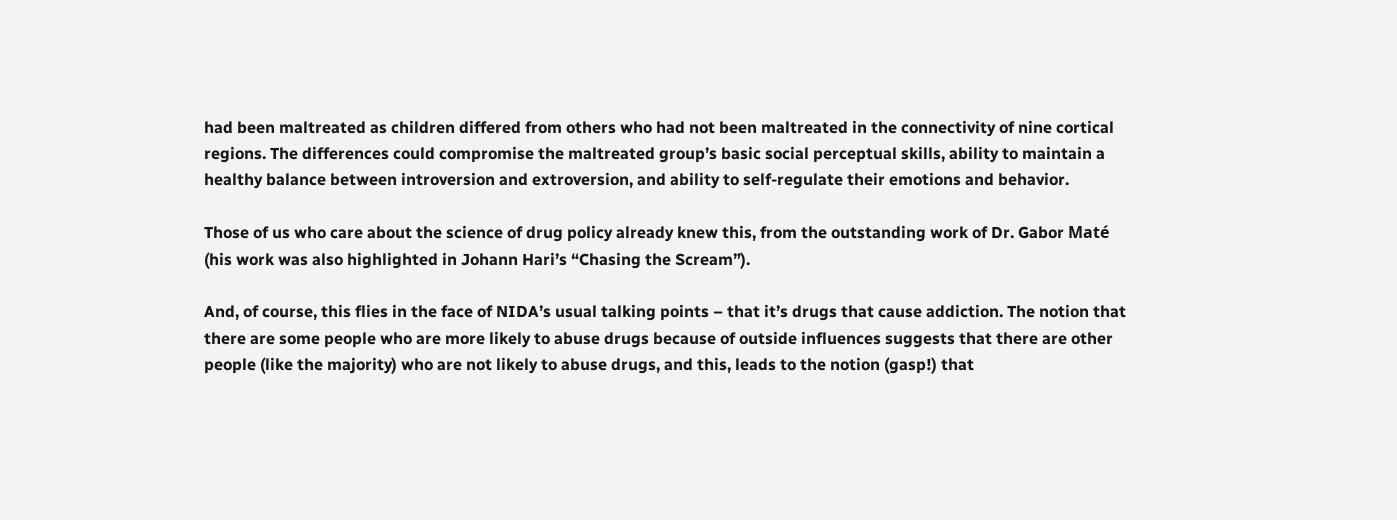had been maltreated as children differed from others who had not been maltreated in the connectivity of nine cortical regions. The differences could compromise the maltreated group’s basic social perceptual skills, ability to maintain a healthy balance between introversion and extroversion, and ability to self-regulate their emotions and behavior.

Those of us who care about the science of drug policy already knew this, from the outstanding work of Dr. Gabor Maté (his work was also highlighted in Johann Hari’s “Chasing the Scream”).

And, of course, this flies in the face of NIDA’s usual talking points – that it’s drugs that cause addiction. The notion that there are some people who are more likely to abuse drugs because of outside influences suggests that there are other people (like the majority) who are not likely to abuse drugs, and this, leads to the notion (gasp!) that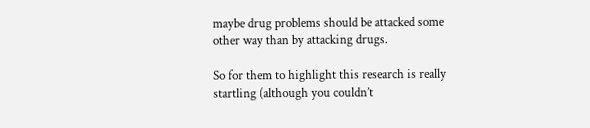maybe drug problems should be attacked some other way than by attacking drugs.

So for them to highlight this research is really startling (although you couldn’t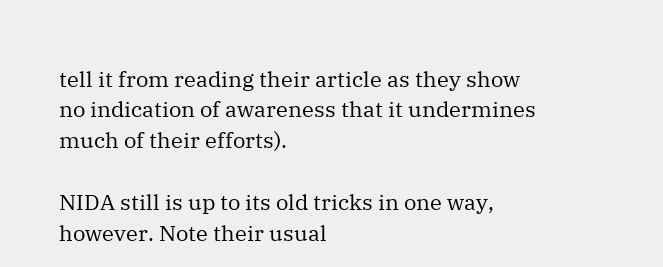tell it from reading their article as they show no indication of awareness that it undermines much of their efforts).

NIDA still is up to its old tricks in one way, however. Note their usual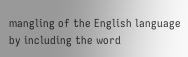mangling of the English language by including the word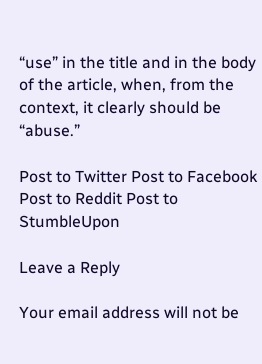“use” in the title and in the body of the article, when, from the context, it clearly should be “abuse.”

Post to Twitter Post to Facebook Post to Reddit Post to StumbleUpon

Leave a Reply

Your email address will not be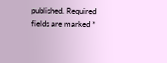published. Required fields are marked *